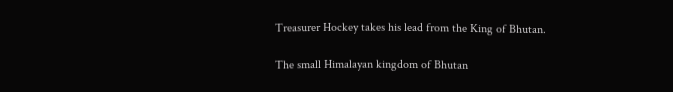Treasurer Hockey takes his lead from the King of Bhutan.

The small Himalayan kingdom of Bhutan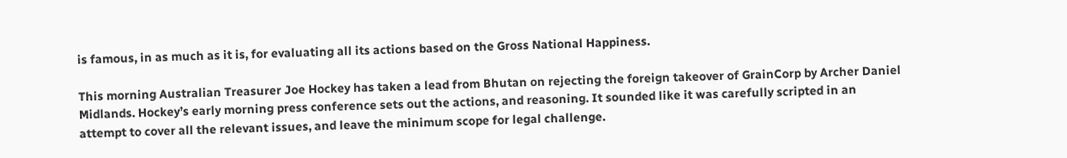is famous, in as much as it is, for evaluating all its actions based on the Gross National Happiness.

This morning Australian Treasurer Joe Hockey has taken a lead from Bhutan on rejecting the foreign takeover of GrainCorp by Archer Daniel Midlands. Hockey’s early morning press conference sets out the actions, and reasoning. It sounded like it was carefully scripted in an attempt to cover all the relevant issues, and leave the minimum scope for legal challenge.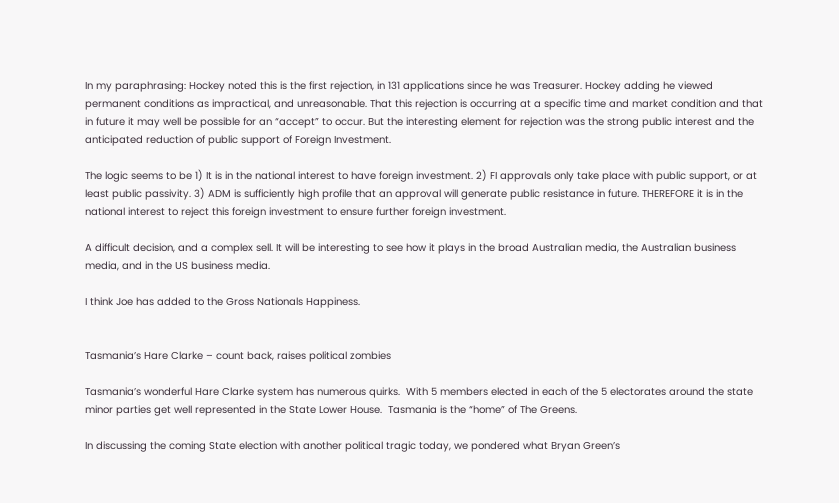In my paraphrasing: Hockey noted this is the first rejection, in 131 applications since he was Treasurer. Hockey adding he viewed permanent conditions as impractical, and unreasonable. That this rejection is occurring at a specific time and market condition and that in future it may well be possible for an “accept” to occur. But the interesting element for rejection was the strong public interest and the anticipated reduction of public support of Foreign Investment.

The logic seems to be 1) It is in the national interest to have foreign investment. 2) FI approvals only take place with public support, or at least public passivity. 3) ADM is sufficiently high profile that an approval will generate public resistance in future. THEREFORE it is in the national interest to reject this foreign investment to ensure further foreign investment.

A difficult decision, and a complex sell. It will be interesting to see how it plays in the broad Australian media, the Australian business media, and in the US business media.

I think Joe has added to the Gross Nationals Happiness.


Tasmania’s Hare Clarke – count back, raises political zombies

Tasmania’s wonderful Hare Clarke system has numerous quirks.  With 5 members elected in each of the 5 electorates around the state minor parties get well represented in the State Lower House.  Tasmania is the “home” of The Greens.

In discussing the coming State election with another political tragic today, we pondered what Bryan Green’s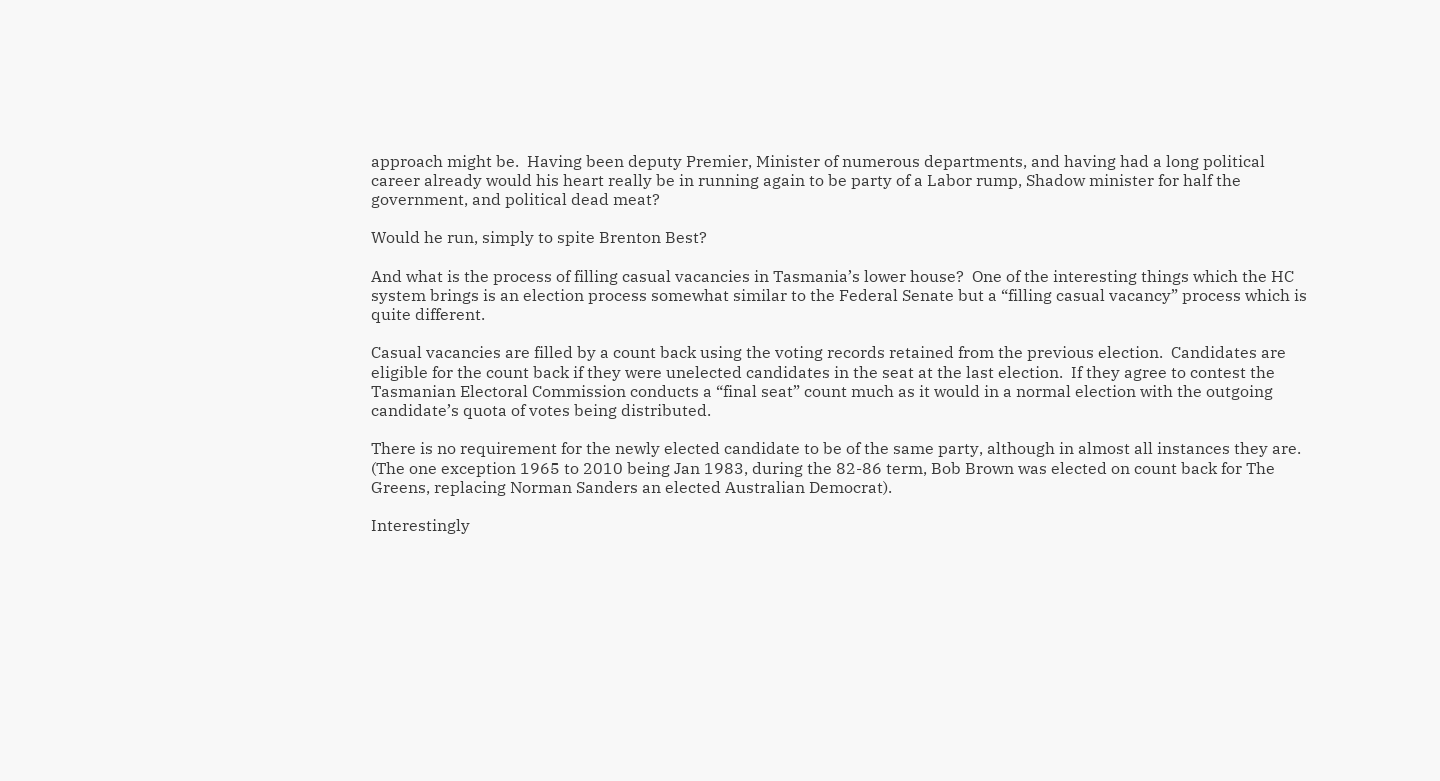approach might be.  Having been deputy Premier, Minister of numerous departments, and having had a long political career already would his heart really be in running again to be party of a Labor rump, Shadow minister for half the government, and political dead meat?

Would he run, simply to spite Brenton Best?

And what is the process of filling casual vacancies in Tasmania’s lower house?  One of the interesting things which the HC system brings is an election process somewhat similar to the Federal Senate but a “filling casual vacancy” process which is quite different.

Casual vacancies are filled by a count back using the voting records retained from the previous election.  Candidates are eligible for the count back if they were unelected candidates in the seat at the last election.  If they agree to contest the Tasmanian Electoral Commission conducts a “final seat” count much as it would in a normal election with the outgoing candidate’s quota of votes being distributed.

There is no requirement for the newly elected candidate to be of the same party, although in almost all instances they are.  (The one exception 1965 to 2010 being Jan 1983, during the 82-86 term, Bob Brown was elected on count back for The Greens, replacing Norman Sanders an elected Australian Democrat).

Interestingly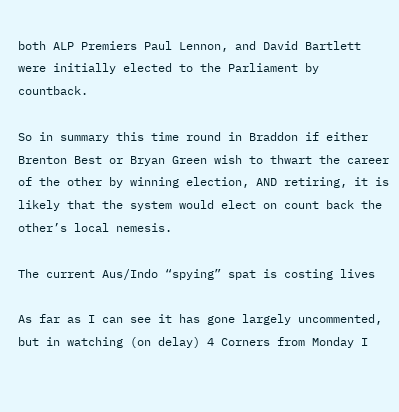both ALP Premiers Paul Lennon, and David Bartlett were initially elected to the Parliament by countback.

So in summary this time round in Braddon if either Brenton Best or Bryan Green wish to thwart the career of the other by winning election, AND retiring, it is likely that the system would elect on count back the other’s local nemesis.

The current Aus/Indo “spying” spat is costing lives

As far as I can see it has gone largely uncommented, but in watching (on delay) 4 Corners from Monday I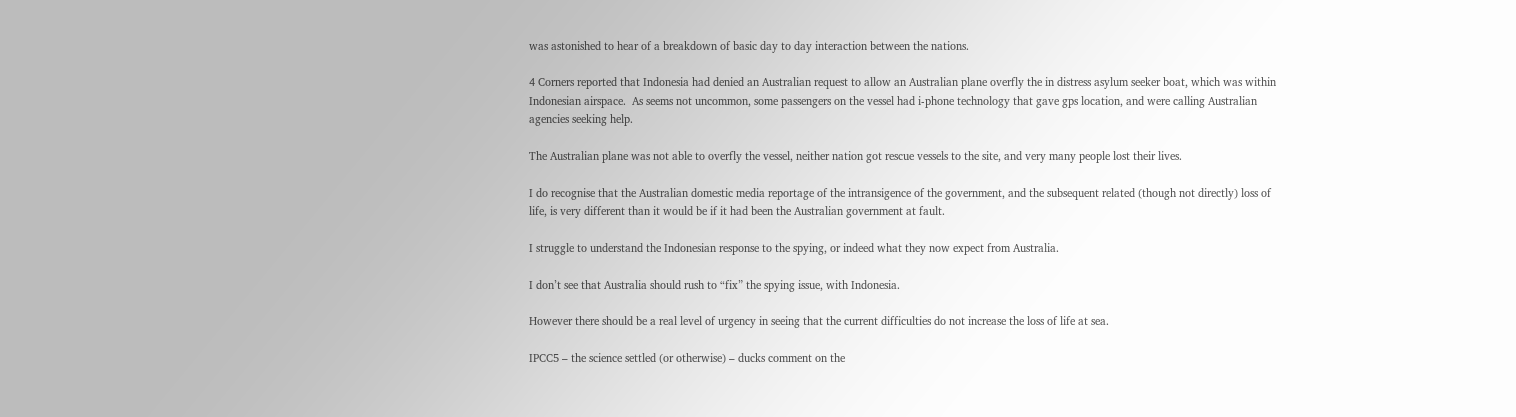was astonished to hear of a breakdown of basic day to day interaction between the nations.

4 Corners reported that Indonesia had denied an Australian request to allow an Australian plane overfly the in distress asylum seeker boat, which was within Indonesian airspace.  As seems not uncommon, some passengers on the vessel had i-phone technology that gave gps location, and were calling Australian agencies seeking help.

The Australian plane was not able to overfly the vessel, neither nation got rescue vessels to the site, and very many people lost their lives.

I do recognise that the Australian domestic media reportage of the intransigence of the government, and the subsequent related (though not directly) loss of life, is very different than it would be if it had been the Australian government at fault.

I struggle to understand the Indonesian response to the spying, or indeed what they now expect from Australia.

I don’t see that Australia should rush to “fix” the spying issue, with Indonesia.

However there should be a real level of urgency in seeing that the current difficulties do not increase the loss of life at sea.

IPCC5 – the science settled (or otherwise) – ducks comment on the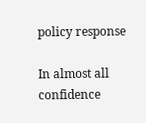policy response

In almost all confidence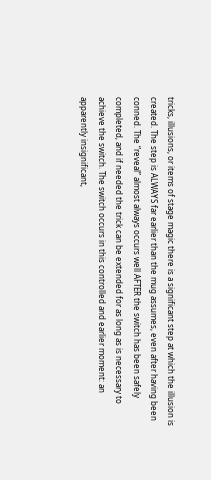tricks, illusions, or items of stage magic there is a significant step at which the illusion is created. The step is ALWAYS far earlier than the mug assumes, even after having been conned. The “reveal” almost always occurs well AFTER the switch has been safely completed, and if needed the trick can be extended for as long as is necessary to achieve the switch. The switch occurs in this controlled and earlier moment: an apparently insignificant,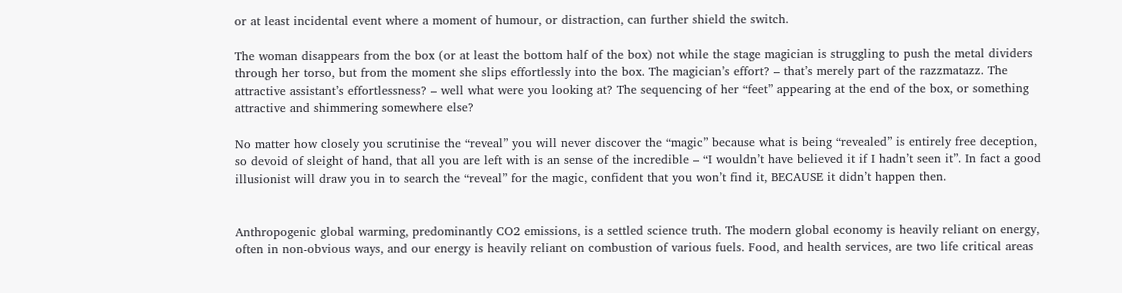or at least incidental event where a moment of humour, or distraction, can further shield the switch.

The woman disappears from the box (or at least the bottom half of the box) not while the stage magician is struggling to push the metal dividers through her torso, but from the moment she slips effortlessly into the box. The magician’s effort? – that’s merely part of the razzmatazz. The attractive assistant’s effortlessness? – well what were you looking at? The sequencing of her “feet” appearing at the end of the box, or something attractive and shimmering somewhere else?

No matter how closely you scrutinise the “reveal” you will never discover the “magic” because what is being “revealed” is entirely free deception, so devoid of sleight of hand, that all you are left with is an sense of the incredible – “I wouldn’t have believed it if I hadn’t seen it”. In fact a good illusionist will draw you in to search the “reveal” for the magic, confident that you won’t find it, BECAUSE it didn’t happen then.


Anthropogenic global warming, predominantly CO2 emissions, is a settled science truth. The modern global economy is heavily reliant on energy, often in non-obvious ways, and our energy is heavily reliant on combustion of various fuels. Food, and health services, are two life critical areas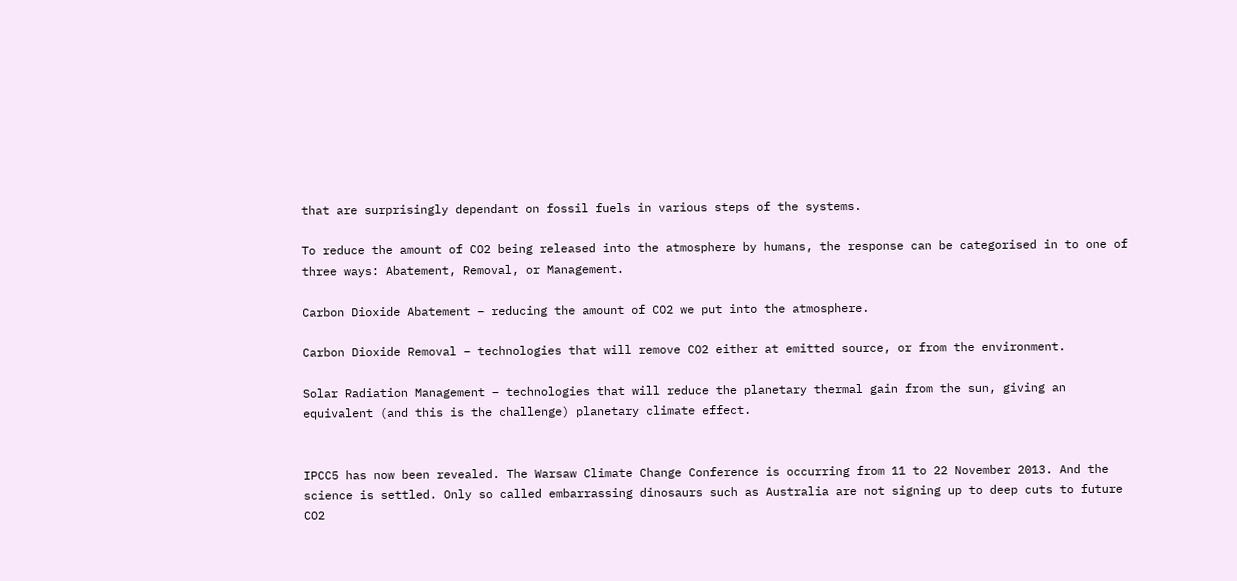that are surprisingly dependant on fossil fuels in various steps of the systems.

To reduce the amount of CO2 being released into the atmosphere by humans, the response can be categorised in to one of three ways: Abatement, Removal, or Management.

Carbon Dioxide Abatement – reducing the amount of CO2 we put into the atmosphere.

Carbon Dioxide Removal – technologies that will remove CO2 either at emitted source, or from the environment.

Solar Radiation Management – technologies that will reduce the planetary thermal gain from the sun, giving an equivalent (and this is the challenge) planetary climate effect.


IPCC5 has now been revealed. The Warsaw Climate Change Conference is occurring from 11 to 22 November 2013. And the science is settled. Only so called embarrassing dinosaurs such as Australia are not signing up to deep cuts to future CO2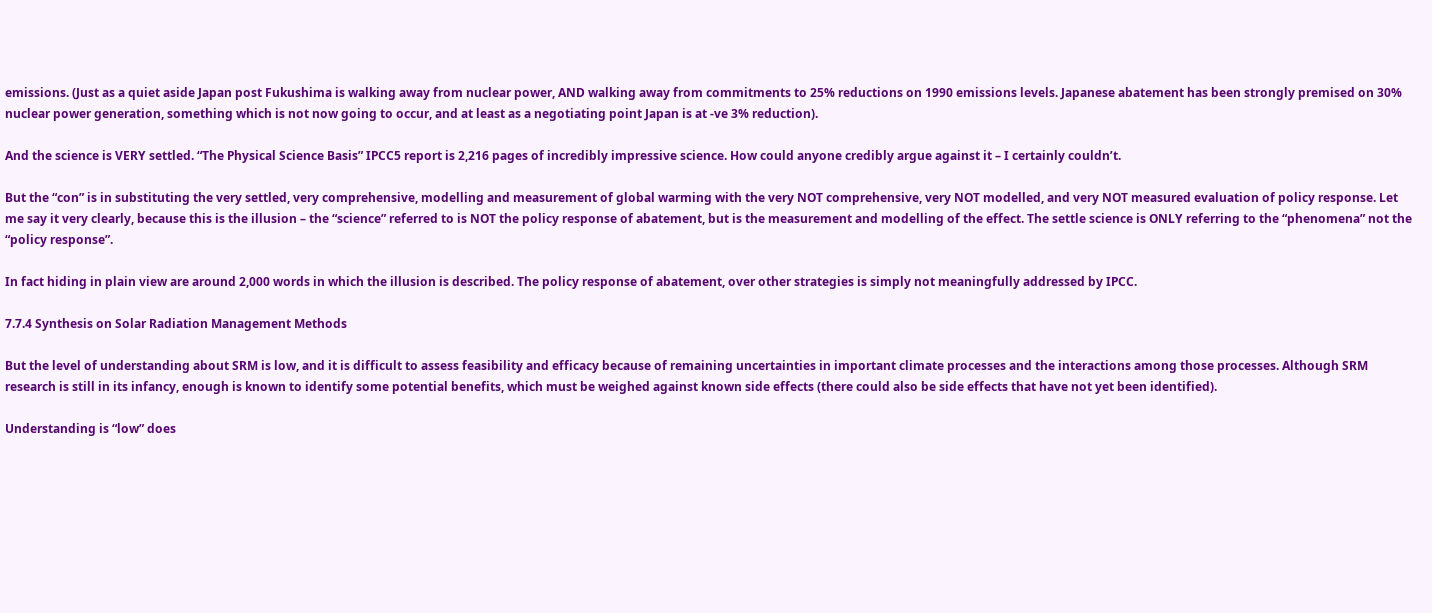emissions. (Just as a quiet aside Japan post Fukushima is walking away from nuclear power, AND walking away from commitments to 25% reductions on 1990 emissions levels. Japanese abatement has been strongly premised on 30% nuclear power generation, something which is not now going to occur, and at least as a negotiating point Japan is at -ve 3% reduction).

And the science is VERY settled. “The Physical Science Basis” IPCC5 report is 2,216 pages of incredibly impressive science. How could anyone credibly argue against it – I certainly couldn’t.

But the “con” is in substituting the very settled, very comprehensive, modelling and measurement of global warming with the very NOT comprehensive, very NOT modelled, and very NOT measured evaluation of policy response. Let me say it very clearly, because this is the illusion – the “science” referred to is NOT the policy response of abatement, but is the measurement and modelling of the effect. The settle science is ONLY referring to the “phenomena” not the “policy response”.

In fact hiding in plain view are around 2,000 words in which the illusion is described. The policy response of abatement, over other strategies is simply not meaningfully addressed by IPCC.

7.7.4 Synthesis on Solar Radiation Management Methods

But the level of understanding about SRM is low, and it is difficult to assess feasibility and efficacy because of remaining uncertainties in important climate processes and the interactions among those processes. Although SRM research is still in its infancy, enough is known to identify some potential benefits, which must be weighed against known side effects (there could also be side effects that have not yet been identified).

Understanding is “low” does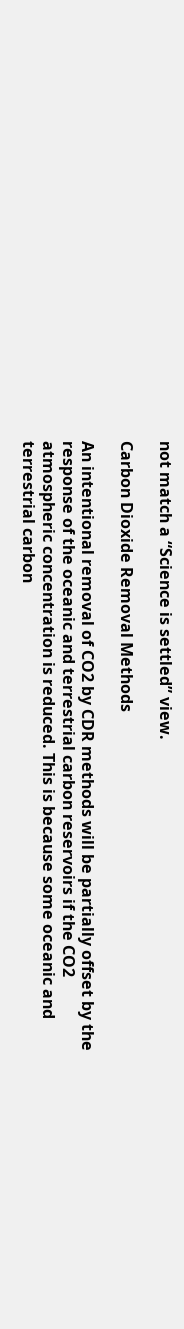not match a “Science is settled” view.

Carbon Dioxide Removal Methods

An intentional removal of CO2 by CDR methods will be partially offset by the response of the oceanic and terrestrial carbon reservoirs if the CO2 atmospheric concentration is reduced. This is because some oceanic and terrestrial carbon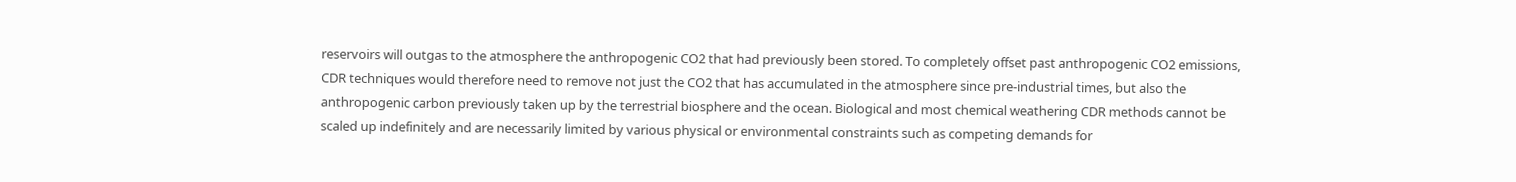reservoirs will outgas to the atmosphere the anthropogenic CO2 that had previously been stored. To completely offset past anthropogenic CO2 emissions, CDR techniques would therefore need to remove not just the CO2 that has accumulated in the atmosphere since pre-industrial times, but also the anthropogenic carbon previously taken up by the terrestrial biosphere and the ocean. Biological and most chemical weathering CDR methods cannot be scaled up indefinitely and are necessarily limited by various physical or environmental constraints such as competing demands for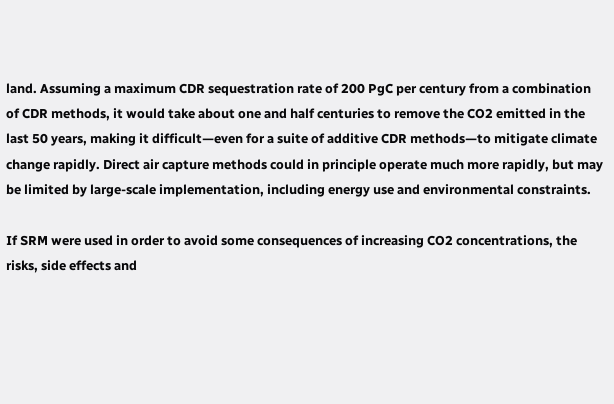land. Assuming a maximum CDR sequestration rate of 200 PgC per century from a combination of CDR methods, it would take about one and half centuries to remove the CO2 emitted in the last 50 years, making it difficult—even for a suite of additive CDR methods—to mitigate climate change rapidly. Direct air capture methods could in principle operate much more rapidly, but may be limited by large-scale implementation, including energy use and environmental constraints.

If SRM were used in order to avoid some consequences of increasing CO2 concentrations, the risks, side effects and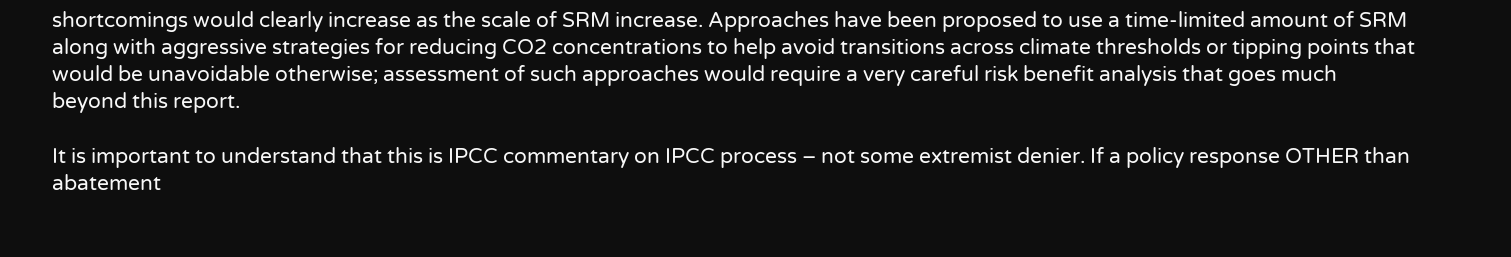shortcomings would clearly increase as the scale of SRM increase. Approaches have been proposed to use a time-limited amount of SRM along with aggressive strategies for reducing CO2 concentrations to help avoid transitions across climate thresholds or tipping points that would be unavoidable otherwise; assessment of such approaches would require a very careful risk benefit analysis that goes much beyond this report.

It is important to understand that this is IPCC commentary on IPCC process – not some extremist denier. If a policy response OTHER than abatement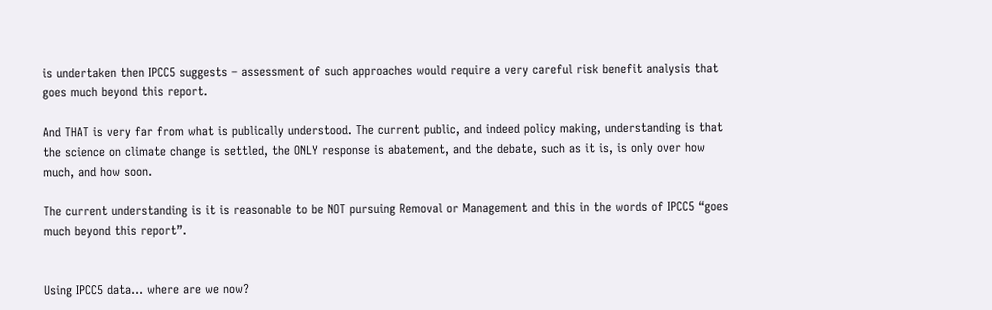is undertaken then IPCC5 suggests – assessment of such approaches would require a very careful risk benefit analysis that goes much beyond this report.

And THAT is very far from what is publically understood. The current public, and indeed policy making, understanding is that the science on climate change is settled, the ONLY response is abatement, and the debate, such as it is, is only over how much, and how soon.

The current understanding is it is reasonable to be NOT pursuing Removal or Management and this in the words of IPCC5 “goes much beyond this report”.


Using IPCC5 data… where are we now?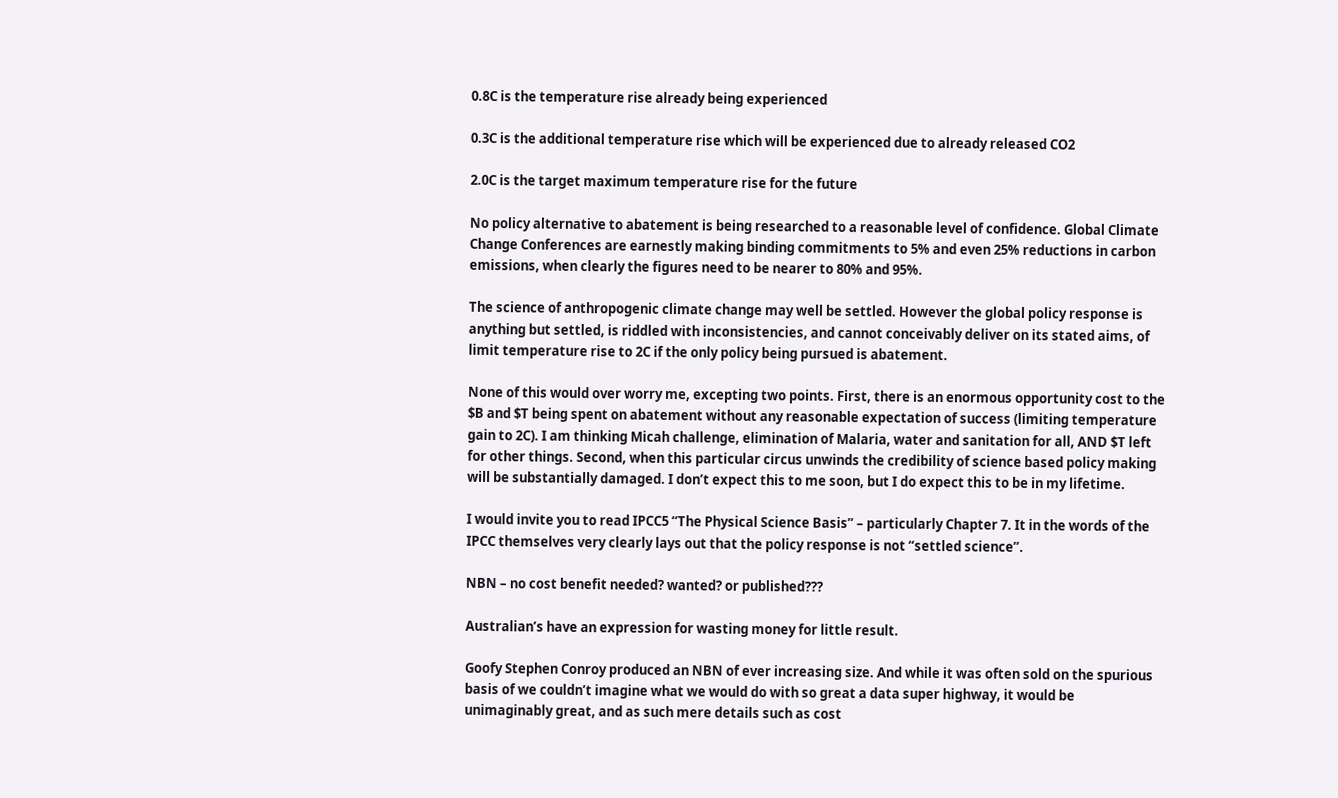0.8C is the temperature rise already being experienced

0.3C is the additional temperature rise which will be experienced due to already released CO2

2.0C is the target maximum temperature rise for the future

No policy alternative to abatement is being researched to a reasonable level of confidence. Global Climate Change Conferences are earnestly making binding commitments to 5% and even 25% reductions in carbon emissions, when clearly the figures need to be nearer to 80% and 95%.

The science of anthropogenic climate change may well be settled. However the global policy response is anything but settled, is riddled with inconsistencies, and cannot conceivably deliver on its stated aims, of limit temperature rise to 2C if the only policy being pursued is abatement.

None of this would over worry me, excepting two points. First, there is an enormous opportunity cost to the $B and $T being spent on abatement without any reasonable expectation of success (limiting temperature gain to 2C). I am thinking Micah challenge, elimination of Malaria, water and sanitation for all, AND $T left for other things. Second, when this particular circus unwinds the credibility of science based policy making will be substantially damaged. I don’t expect this to me soon, but I do expect this to be in my lifetime.

I would invite you to read IPCC5 “The Physical Science Basis” – particularly Chapter 7. It in the words of the IPCC themselves very clearly lays out that the policy response is not “settled science”.

NBN – no cost benefit needed? wanted? or published???

Australian’s have an expression for wasting money for little result.

Goofy Stephen Conroy produced an NBN of ever increasing size. And while it was often sold on the spurious basis of we couldn’t imagine what we would do with so great a data super highway, it would be unimaginably great, and as such mere details such as cost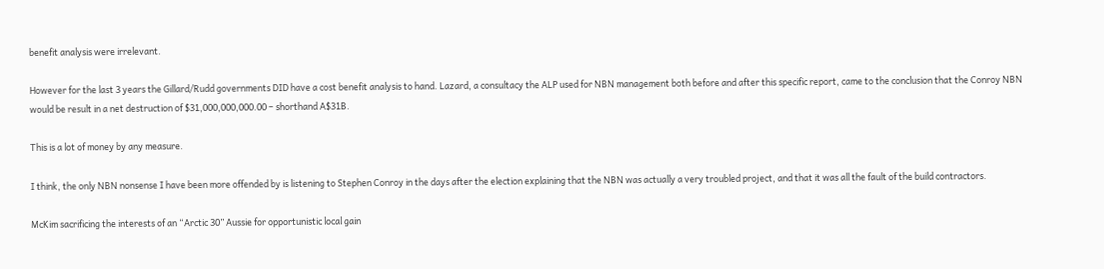benefit analysis were irrelevant.

However for the last 3 years the Gillard/Rudd governments DID have a cost benefit analysis to hand. Lazard, a consultacy the ALP used for NBN management both before and after this specific report, came to the conclusion that the Conroy NBN would be result in a net destruction of $31,000,000,000.00 – shorthand A$31B.

This is a lot of money by any measure.

I think, the only NBN nonsense I have been more offended by is listening to Stephen Conroy in the days after the election explaining that the NBN was actually a very troubled project, and that it was all the fault of the build contractors.

McKim sacrificing the interests of an “Arctic 30” Aussie for opportunistic local gain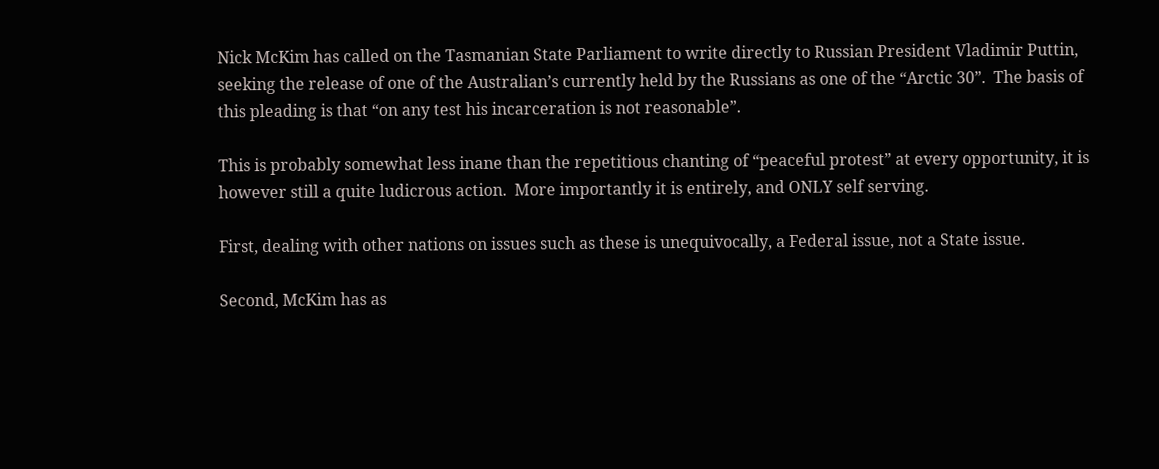Nick McKim has called on the Tasmanian State Parliament to write directly to Russian President Vladimir Puttin, seeking the release of one of the Australian’s currently held by the Russians as one of the “Arctic 30”.  The basis of this pleading is that “on any test his incarceration is not reasonable”.

This is probably somewhat less inane than the repetitious chanting of “peaceful protest” at every opportunity, it is however still a quite ludicrous action.  More importantly it is entirely, and ONLY self serving.

First, dealing with other nations on issues such as these is unequivocally, a Federal issue, not a State issue.

Second, McKim has as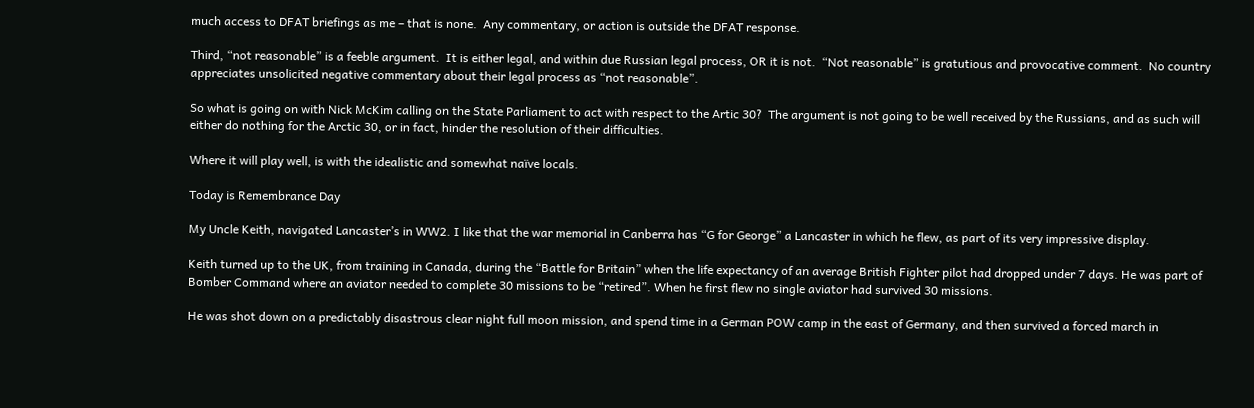much access to DFAT briefings as me – that is none.  Any commentary, or action is outside the DFAT response.

Third, “not reasonable” is a feeble argument.  It is either legal, and within due Russian legal process, OR it is not.  “Not reasonable” is gratutious and provocative comment.  No country appreciates unsolicited negative commentary about their legal process as “not reasonable”.

So what is going on with Nick McKim calling on the State Parliament to act with respect to the Artic 30?  The argument is not going to be well received by the Russians, and as such will either do nothing for the Arctic 30, or in fact, hinder the resolution of their difficulties.

Where it will play well, is with the idealistic and somewhat naïve locals.

Today is Remembrance Day

My Uncle Keith, navigated Lancaster’s in WW2. I like that the war memorial in Canberra has “G for George” a Lancaster in which he flew, as part of its very impressive display.

Keith turned up to the UK, from training in Canada, during the “Battle for Britain” when the life expectancy of an average British Fighter pilot had dropped under 7 days. He was part of Bomber Command where an aviator needed to complete 30 missions to be “retired”. When he first flew no single aviator had survived 30 missions.

He was shot down on a predictably disastrous clear night full moon mission, and spend time in a German POW camp in the east of Germany, and then survived a forced march in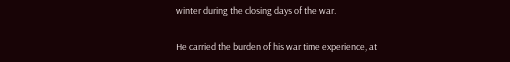winter during the closing days of the war.

He carried the burden of his war time experience, at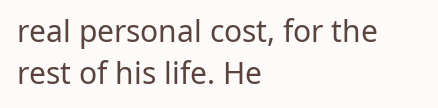real personal cost, for the rest of his life. He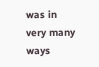was in very many ways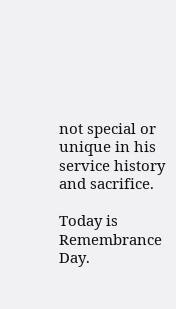not special or unique in his service history and sacrifice.

Today is Remembrance Day.